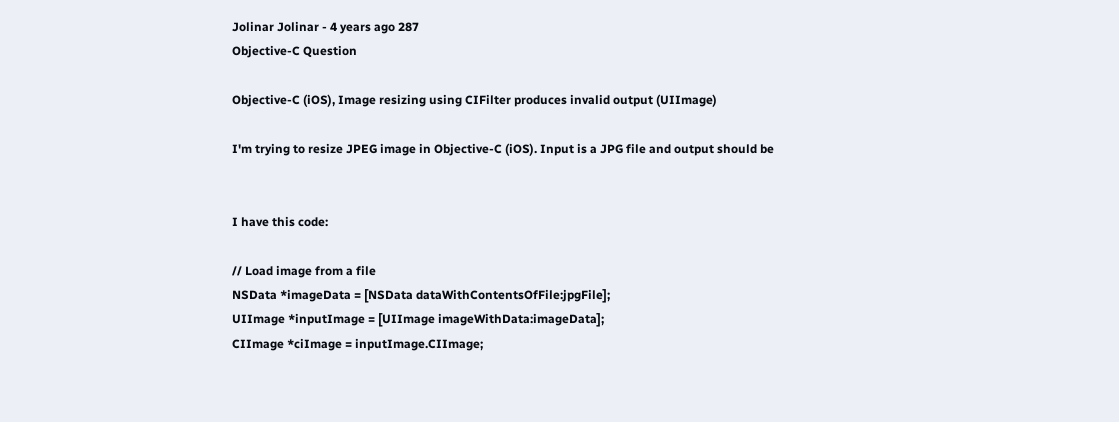Jolinar Jolinar - 4 years ago 287
Objective-C Question

Objective-C (iOS), Image resizing using CIFilter produces invalid output (UIImage)

I'm trying to resize JPEG image in Objective-C (iOS). Input is a JPG file and output should be


I have this code:

// Load image from a file
NSData *imageData = [NSData dataWithContentsOfFile:jpgFile];
UIImage *inputImage = [UIImage imageWithData:imageData];
CIImage *ciImage = inputImage.CIImage;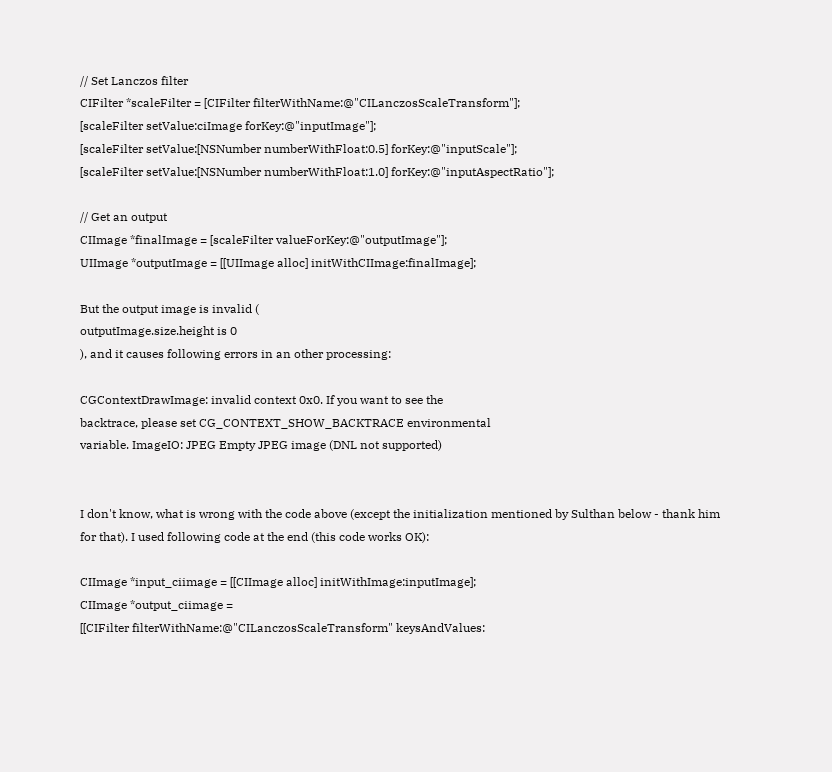// Set Lanczos filter
CIFilter *scaleFilter = [CIFilter filterWithName:@"CILanczosScaleTransform"];
[scaleFilter setValue:ciImage forKey:@"inputImage"];
[scaleFilter setValue:[NSNumber numberWithFloat:0.5] forKey:@"inputScale"];
[scaleFilter setValue:[NSNumber numberWithFloat:1.0] forKey:@"inputAspectRatio"];

// Get an output
CIImage *finalImage = [scaleFilter valueForKey:@"outputImage"];
UIImage *outputImage = [[UIImage alloc] initWithCIImage:finalImage];

But the output image is invalid (
outputImage.size.height is 0
), and it causes following errors in an other processing:

CGContextDrawImage: invalid context 0x0. If you want to see the
backtrace, please set CG_CONTEXT_SHOW_BACKTRACE environmental
variable. ImageIO: JPEG Empty JPEG image (DNL not supported)


I don't know, what is wrong with the code above (except the initialization mentioned by Sulthan below - thank him for that). I used following code at the end (this code works OK):

CIImage *input_ciimage = [[CIImage alloc] initWithImage:inputImage];
CIImage *output_ciimage =
[[CIFilter filterWithName:@"CILanczosScaleTransform" keysAndValues: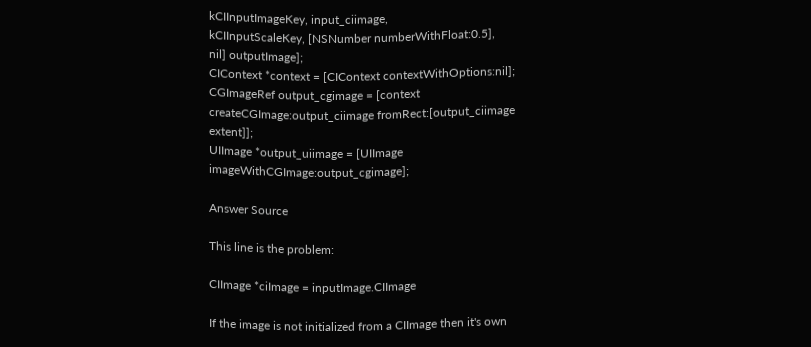kCIInputImageKey, input_ciimage,
kCIInputScaleKey, [NSNumber numberWithFloat:0.5],
nil] outputImage];
CIContext *context = [CIContext contextWithOptions:nil];
CGImageRef output_cgimage = [context createCGImage:output_ciimage fromRect:[output_ciimage extent]];
UIImage *output_uiimage = [UIImage imageWithCGImage:output_cgimage];

Answer Source

This line is the problem:

CIImage *ciImage = inputImage.CIImage

If the image is not initialized from a CIImage then it's own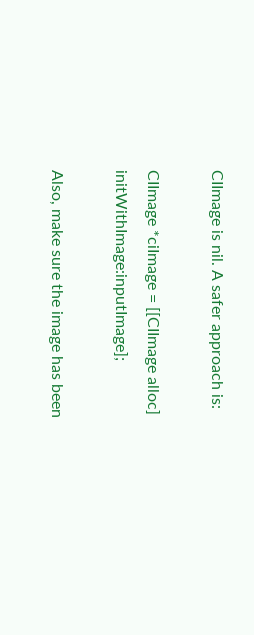CIImage is nil. A safer approach is:

CIImage *ciImage = [[CIImage alloc] initWithImage:inputImage];

Also, make sure the image has been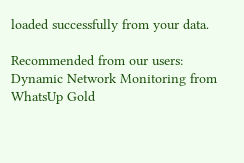loaded successfully from your data.

Recommended from our users: Dynamic Network Monitoring from WhatsUp Gold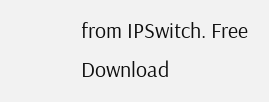from IPSwitch. Free Download